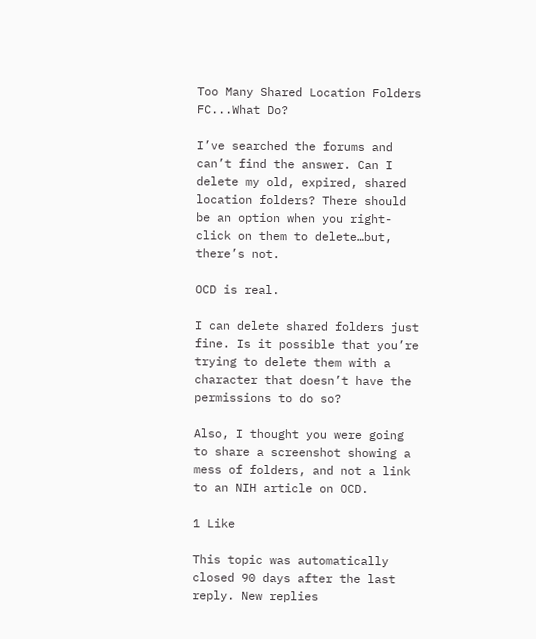Too Many Shared Location Folders FC...What Do?

I’ve searched the forums and can’t find the answer. Can I delete my old, expired, shared location folders? There should be an option when you right-click on them to delete…but, there’s not.

OCD is real.

I can delete shared folders just fine. Is it possible that you’re trying to delete them with a character that doesn’t have the permissions to do so?

Also, I thought you were going to share a screenshot showing a mess of folders, and not a link to an NIH article on OCD.

1 Like

This topic was automatically closed 90 days after the last reply. New replies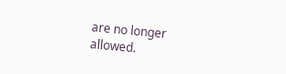are no longer allowed.